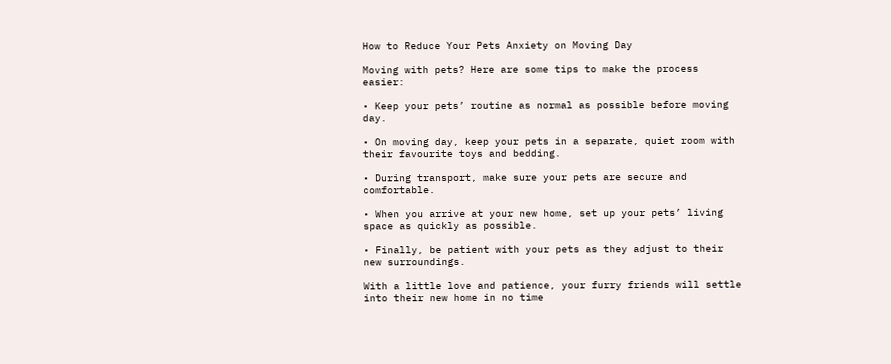How to Reduce Your Pets Anxiety on Moving Day

Moving with pets? Here are some tips to make the process easier:

• Keep your pets’ routine as normal as possible before moving day.

• On moving day, keep your pets in a separate, quiet room with their favourite toys and bedding.

• During transport, make sure your pets are secure and comfortable.

• When you arrive at your new home, set up your pets’ living space as quickly as possible.

• Finally, be patient with your pets as they adjust to their new surroundings.

With a little love and patience, your furry friends will settle into their new home in no time